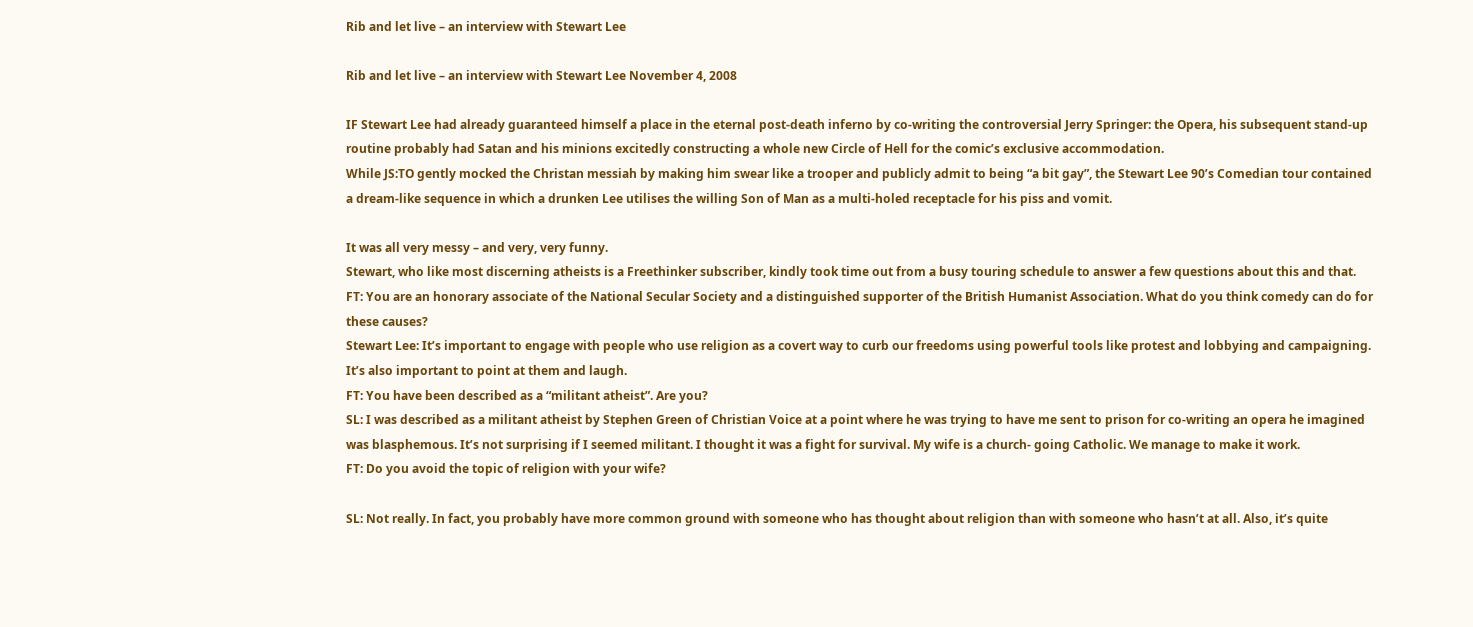Rib and let live – an interview with Stewart Lee

Rib and let live – an interview with Stewart Lee November 4, 2008

IF Stewart Lee had already guaranteed himself a place in the eternal post-death inferno by co-writing the controversial Jerry Springer: the Opera, his subsequent stand-up routine probably had Satan and his minions excitedly constructing a whole new Circle of Hell for the comic’s exclusive accommodation.
While JS:TO gently mocked the Christan messiah by making him swear like a trooper and publicly admit to being “a bit gay”, the Stewart Lee 90’s Comedian tour contained a dream-like sequence in which a drunken Lee utilises the willing Son of Man as a multi-holed receptacle for his piss and vomit.

It was all very messy – and very, very funny.
Stewart, who like most discerning atheists is a Freethinker subscriber, kindly took time out from a busy touring schedule to answer a few questions about this and that.
FT: You are an honorary associate of the National Secular Society and a distinguished supporter of the British Humanist Association. What do you think comedy can do for these causes?
Stewart Lee: It’s important to engage with people who use religion as a covert way to curb our freedoms using powerful tools like protest and lobbying and campaigning. It’s also important to point at them and laugh.
FT: You have been described as a “militant atheist”. Are you?
SL: I was described as a militant atheist by Stephen Green of Christian Voice at a point where he was trying to have me sent to prison for co-writing an opera he imagined was blasphemous. It’s not surprising if I seemed militant. I thought it was a fight for survival. My wife is a church- going Catholic. We manage to make it work.
FT: Do you avoid the topic of religion with your wife?

SL: Not really. In fact, you probably have more common ground with someone who has thought about religion than with someone who hasn’t at all. Also, it’s quite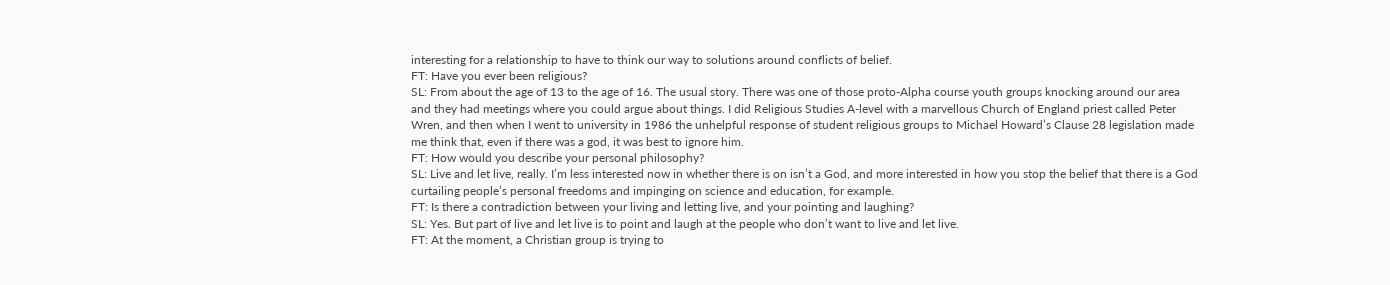interesting for a relationship to have to think our way to solutions around conflicts of belief.
FT: Have you ever been religious?
SL: From about the age of 13 to the age of 16. The usual story. There was one of those proto-Alpha course youth groups knocking around our area and they had meetings where you could argue about things. I did Religious Studies A-level with a marvellous Church of England priest called Peter Wren, and then when I went to university in 1986 the unhelpful response of student religious groups to Michael Howard’s Clause 28 legislation made me think that, even if there was a god, it was best to ignore him.
FT: How would you describe your personal philosophy?
SL: Live and let live, really. I’m less interested now in whether there is on isn’t a God, and more interested in how you stop the belief that there is a God curtailing people’s personal freedoms and impinging on science and education, for example.
FT: Is there a contradiction between your living and letting live, and your pointing and laughing?
SL: Yes. But part of live and let live is to point and laugh at the people who don’t want to live and let live.
FT: At the moment, a Christian group is trying to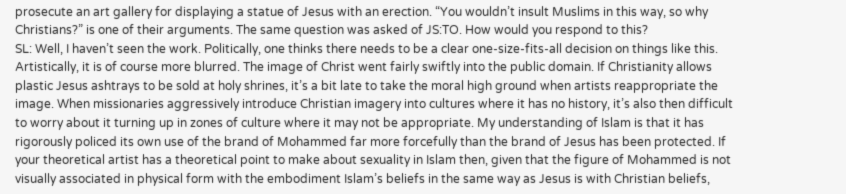prosecute an art gallery for displaying a statue of Jesus with an erection. “You wouldn’t insult Muslims in this way, so why Christians?” is one of their arguments. The same question was asked of JS:TO. How would you respond to this?
SL: Well, I haven’t seen the work. Politically, one thinks there needs to be a clear one-size-fits-all decision on things like this. Artistically, it is of course more blurred. The image of Christ went fairly swiftly into the public domain. If Christianity allows plastic Jesus ashtrays to be sold at holy shrines, it’s a bit late to take the moral high ground when artists reappropriate the image. When missionaries aggressively introduce Christian imagery into cultures where it has no history, it’s also then difficult to worry about it turning up in zones of culture where it may not be appropriate. My understanding of Islam is that it has rigorously policed its own use of the brand of Mohammed far more forcefully than the brand of Jesus has been protected. If your theoretical artist has a theoretical point to make about sexuality in Islam then, given that the figure of Mohammed is not visually associated in physical form with the embodiment Islam’s beliefs in the same way as Jesus is with Christian beliefs,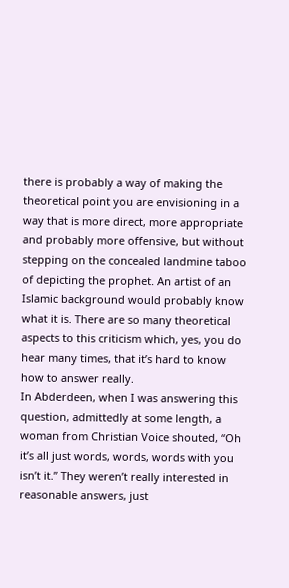there is probably a way of making the theoretical point you are envisioning in a way that is more direct, more appropriate and probably more offensive, but without stepping on the concealed landmine taboo of depicting the prophet. An artist of an Islamic background would probably know what it is. There are so many theoretical aspects to this criticism which, yes, you do hear many times, that it’s hard to know how to answer really.
In Abderdeen, when I was answering this question, admittedly at some length, a woman from Christian Voice shouted, “Oh it’s all just words, words, words with you isn’t it.” They weren’t really interested in reasonable answers, just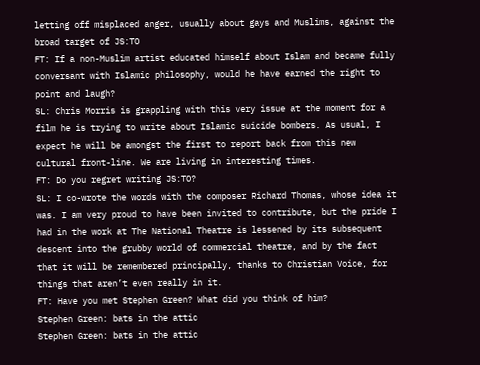letting off misplaced anger, usually about gays and Muslims, against the broad target of JS:TO
FT: If a non-Muslim artist educated himself about Islam and became fully conversant with Islamic philosophy, would he have earned the right to point and laugh?
SL: Chris Morris is grappling with this very issue at the moment for a film he is trying to write about Islamic suicide bombers. As usual, I expect he will be amongst the first to report back from this new cultural front-line. We are living in interesting times.
FT: Do you regret writing JS:TO?
SL: I co-wrote the words with the composer Richard Thomas, whose idea it was. I am very proud to have been invited to contribute, but the pride I had in the work at The National Theatre is lessened by its subsequent descent into the grubby world of commercial theatre, and by the fact that it will be remembered principally, thanks to Christian Voice, for things that aren’t even really in it.
FT: Have you met Stephen Green? What did you think of him?
Stephen Green: bats in the attic
Stephen Green: bats in the attic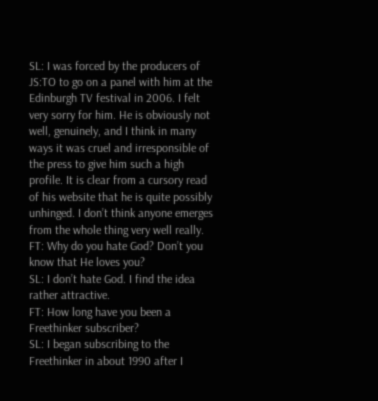SL: I was forced by the producers of JS:TO to go on a panel with him at the Edinburgh TV festival in 2006. I felt very sorry for him. He is obviously not well, genuinely, and I think in many ways it was cruel and irresponsible of the press to give him such a high profile. It is clear from a cursory read of his website that he is quite possibly unhinged. I don’t think anyone emerges from the whole thing very well really.
FT: Why do you hate God? Don’t you know that He loves you?
SL: I don’t hate God. I find the idea rather attractive.
FT: How long have you been a Freethinker subscriber?
SL: I began subscribing to the Freethinker in about 1990 after I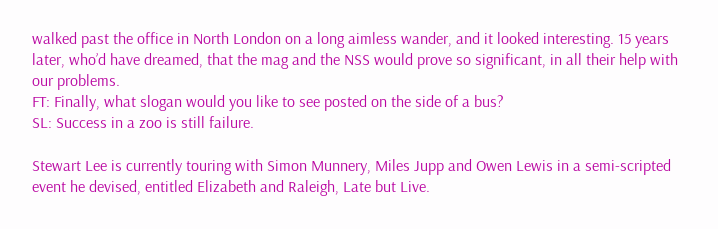walked past the office in North London on a long aimless wander, and it looked interesting. 15 years later, who’d have dreamed, that the mag and the NSS would prove so significant, in all their help with our problems.
FT: Finally, what slogan would you like to see posted on the side of a bus?
SL: Success in a zoo is still failure.

Stewart Lee is currently touring with Simon Munnery, Miles Jupp and Owen Lewis in a semi-scripted event he devised, entitled Elizabeth and Raleigh, Late but Live.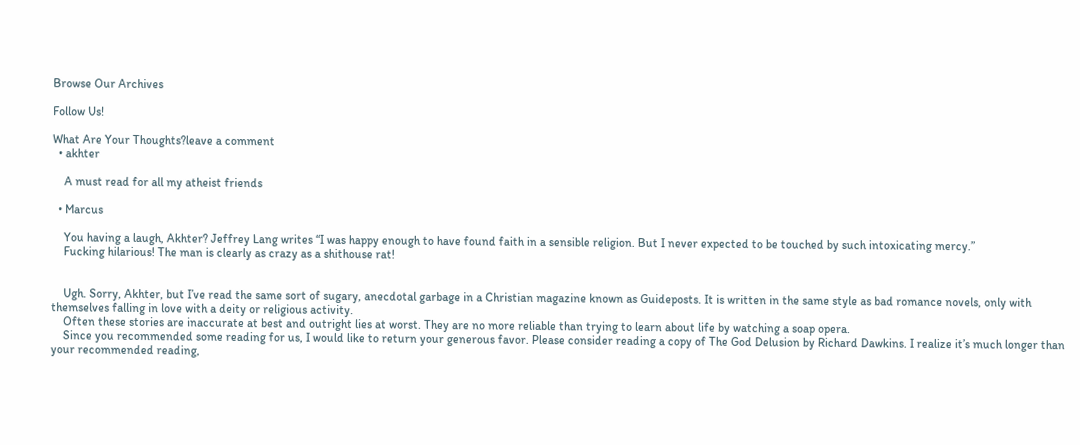Browse Our Archives

Follow Us!

What Are Your Thoughts?leave a comment
  • akhter

    A must read for all my atheist friends

  • Marcus

    You having a laugh, Akhter? Jeffrey Lang writes “I was happy enough to have found faith in a sensible religion. But I never expected to be touched by such intoxicating mercy.”
    Fucking hilarious! The man is clearly as crazy as a shithouse rat!


    Ugh. Sorry, Akhter, but I’ve read the same sort of sugary, anecdotal garbage in a Christian magazine known as Guideposts. It is written in the same style as bad romance novels, only with themselves falling in love with a deity or religious activity.
    Often these stories are inaccurate at best and outright lies at worst. They are no more reliable than trying to learn about life by watching a soap opera.
    Since you recommended some reading for us, I would like to return your generous favor. Please consider reading a copy of The God Delusion by Richard Dawkins. I realize it’s much longer than your recommended reading,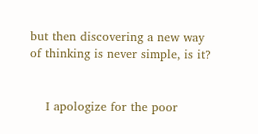but then discovering a new way of thinking is never simple, is it?


    I apologize for the poor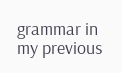grammar in my previous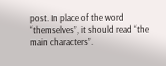post. In place of the word “themselves”, it should read “the main characters”.